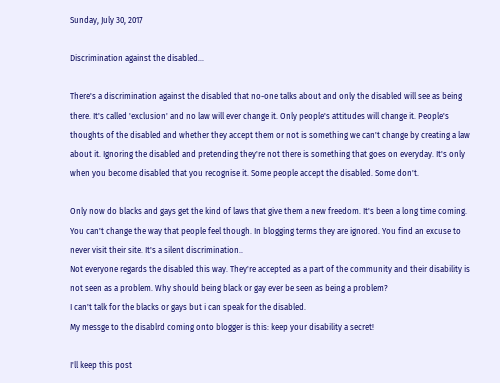Sunday, July 30, 2017

Discrimination against the disabled...

There's a discrimination against the disabled that no-one talks about and only the disabled will see as being there. It's called 'exclusion' and no law will ever change it. Only people's attitudes will change it. People's thoughts of the disabled and whether they accept them or not is something we can't change by creating a law about it. Ignoring the disabled and pretending they're not there is something that goes on everyday. It's only when you become disabled that you recognise it. Some people accept the disabled. Some don't.

Only now do blacks and gays get the kind of laws that give them a new freedom. It's been a long time coming. You can't change the way that people feel though. In blogging terms they are ignored. You find an excuse to never visit their site. It's a silent discrimination..
Not everyone regards the disabled this way. They're accepted as a part of the community and their disability is not seen as a problem. Why should being black or gay ever be seen as being a problem?
I can't talk for the blacks or gays but i can speak for the disabled.
My messge to the disablrd coming onto blogger is this: keep your disability a secret!

I'll keep this post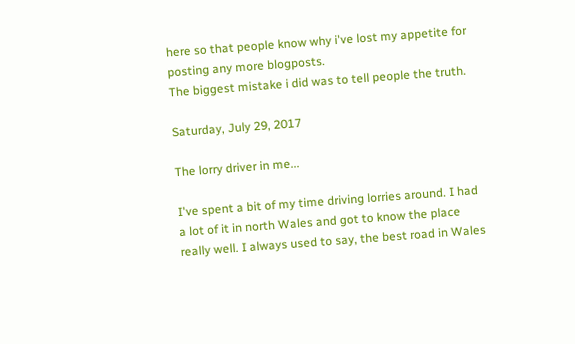here so that people know why i've lost my appetite for posting any more blogposts.
The biggest mistake i did was to tell people the truth.

Saturday, July 29, 2017

The lorry driver in me...

I've spent a bit of my time driving lorries around. I had a lot of it in north Wales and got to know the place really well. I always used to say, the best road in Wales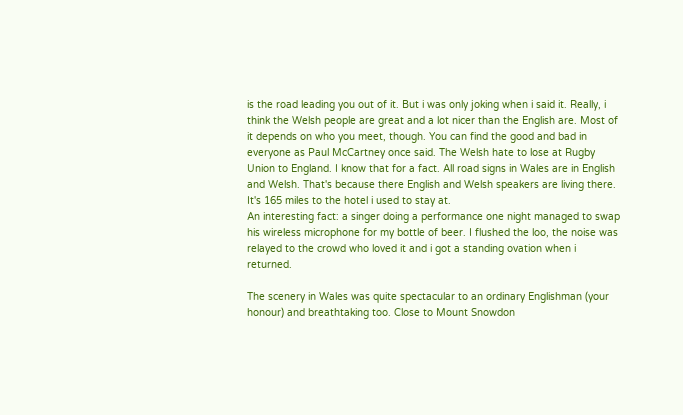is the road leading you out of it. But i was only joking when i said it. Really, i think the Welsh people are great and a lot nicer than the English are. Most of it depends on who you meet, though. You can find the good and bad in everyone as Paul McCartney once said. The Welsh hate to lose at Rugby Union to England. I know that for a fact. All road signs in Wales are in English and Welsh. That's because there English and Welsh speakers are living there. It's 165 miles to the hotel i used to stay at.
An interesting fact: a singer doing a performance one night managed to swap his wireless microphone for my bottle of beer. I flushed the loo, the noise was relayed to the crowd who loved it and i got a standing ovation when i returned.

The scenery in Wales was quite spectacular to an ordinary Englishman (your honour) and breathtaking too. Close to Mount Snowdon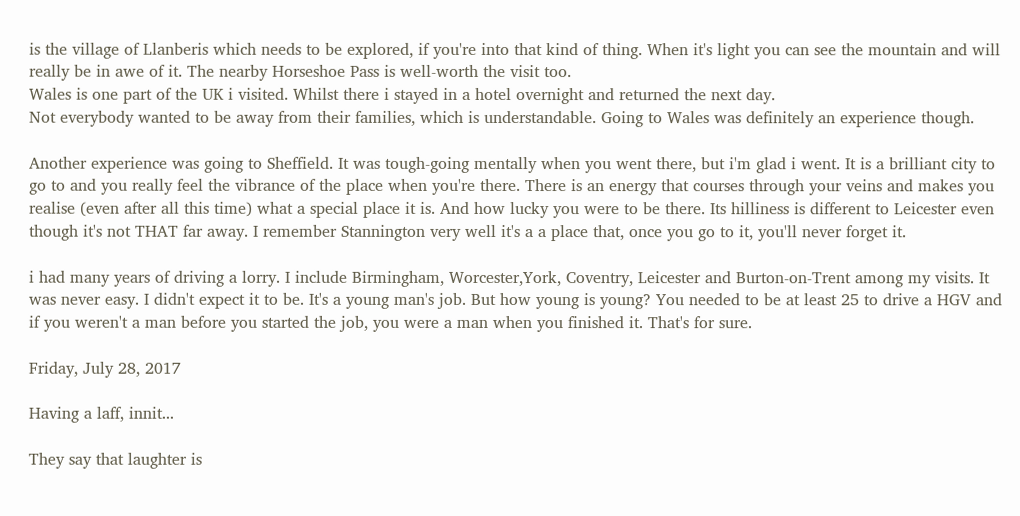is the village of Llanberis which needs to be explored, if you're into that kind of thing. When it's light you can see the mountain and will really be in awe of it. The nearby Horseshoe Pass is well-worth the visit too.
Wales is one part of the UK i visited. Whilst there i stayed in a hotel overnight and returned the next day.
Not everybody wanted to be away from their families, which is understandable. Going to Wales was definitely an experience though.

Another experience was going to Sheffield. It was tough-going mentally when you went there, but i'm glad i went. It is a brilliant city to go to and you really feel the vibrance of the place when you're there. There is an energy that courses through your veins and makes you realise (even after all this time) what a special place it is. And how lucky you were to be there. Its hilliness is different to Leicester even though it's not THAT far away. I remember Stannington very well it's a a place that, once you go to it, you'll never forget it.

i had many years of driving a lorry. I include Birmingham, Worcester,York, Coventry, Leicester and Burton-on-Trent among my visits. It was never easy. I didn't expect it to be. It's a young man's job. But how young is young? You needed to be at least 25 to drive a HGV and if you weren't a man before you started the job, you were a man when you finished it. That's for sure.

Friday, July 28, 2017

Having a laff, innit...

They say that laughter is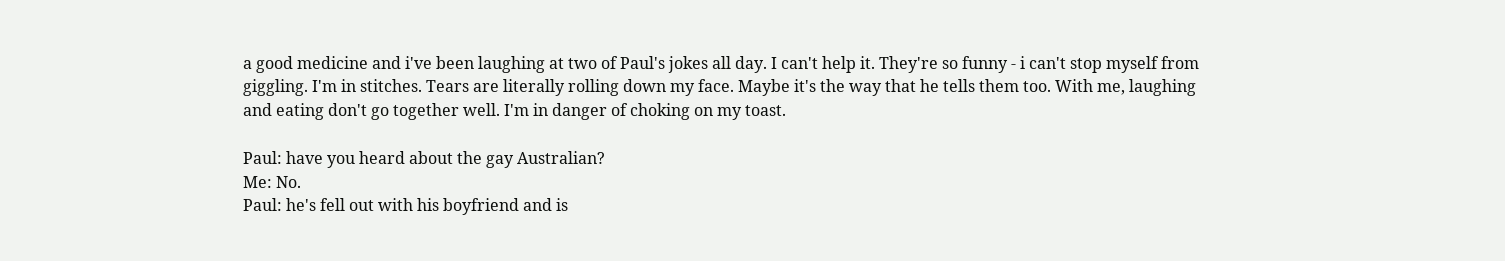a good medicine and i've been laughing at two of Paul's jokes all day. I can't help it. They're so funny - i can't stop myself from giggling. I'm in stitches. Tears are literally rolling down my face. Maybe it's the way that he tells them too. With me, laughing and eating don't go together well. I'm in danger of choking on my toast.

Paul: have you heard about the gay Australian?
Me: No.
Paul: he's fell out with his boyfriend and is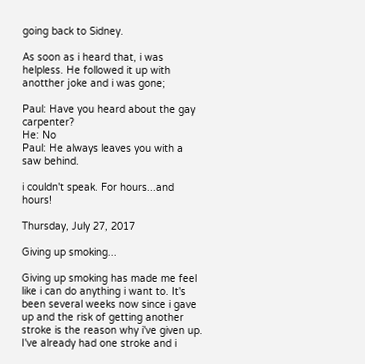going back to Sidney.

As soon as i heard that, i was helpless. He followed it up with anotther joke and i was gone;

Paul: Have you heard about the gay carpenter?
He: No
Paul: He always leaves you with a saw behind.

i couldn't speak. For hours...and hours!

Thursday, July 27, 2017

Giving up smoking...

Giving up smoking has made me feel like i can do anything i want to. It's been several weeks now since i gave up and the risk of getting another stroke is the reason why i've given up. I've already had one stroke and i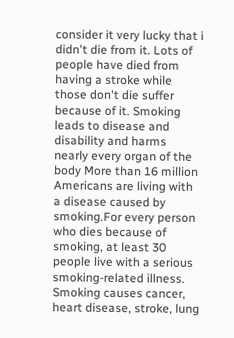consider it very lucky that i didn't die from it. Lots of people have died from having a stroke while those don't die suffer because of it. Smoking leads to disease and disability and harms nearly every organ of the body More than 16 million Americans are living with a disease caused by smoking.For every person who dies because of smoking, at least 30 people live with a serious smoking-related illness. Smoking causes cancer, heart disease, stroke, lung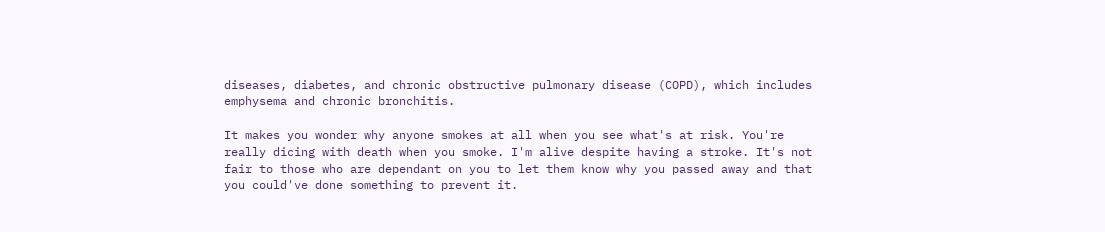diseases, diabetes, and chronic obstructive pulmonary disease (COPD), which includes emphysema and chronic bronchitis.

It makes you wonder why anyone smokes at all when you see what's at risk. You're really dicing with death when you smoke. I'm alive despite having a stroke. It's not fair to those who are dependant on you to let them know why you passed away and that you could've done something to prevent it.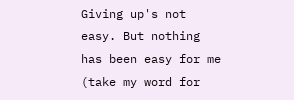Giving up's not easy. But nothing has been easy for me (take my word for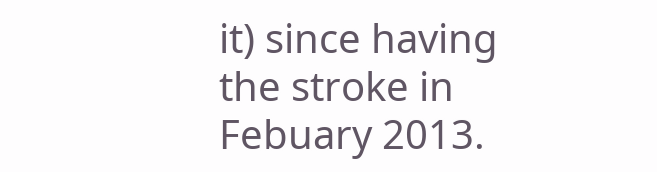it) since having the stroke in Febuary 2013.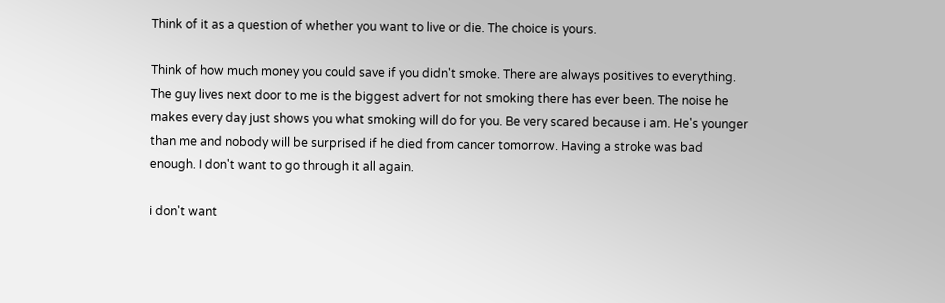Think of it as a question of whether you want to live or die. The choice is yours.

Think of how much money you could save if you didn't smoke. There are always positives to everything.
The guy lives next door to me is the biggest advert for not smoking there has ever been. The noise he makes every day just shows you what smoking will do for you. Be very scared because i am. He's younger than me and nobody will be surprised if he died from cancer tomorrow. Having a stroke was bad enough. I don't want to go through it all again.

i don't want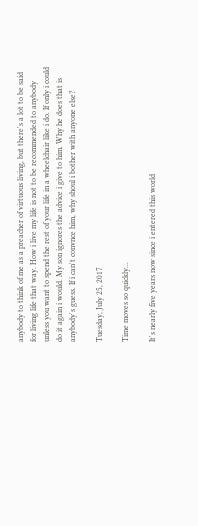anybody to think of me as a preacher of virtuous living, but there's a lot to be said for living life that way. How i live my life is not to be recommended to anybody unless you want to spend the rest of your life in a wheelchair like i do. If only i could do it again i would. My son ignores the advice i give to him. Why he does that is anybody's guess. If i can't convnce him, why shoul i bother with anyone else?

Tuesday, July 25, 2017

Time moves so quickly...

It's nearly five years now since i entered this world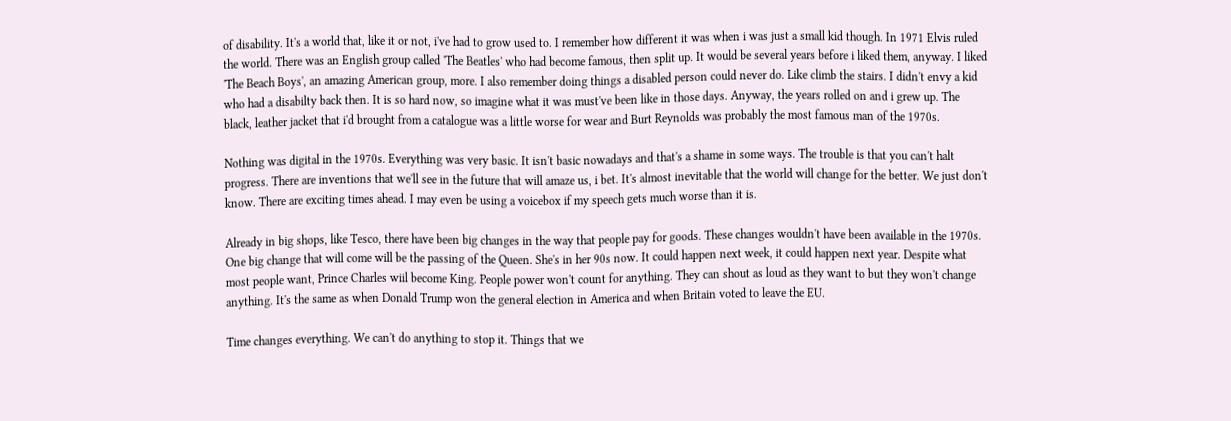of disability. It's a world that, like it or not, i've had to grow used to. I remember how different it was when i was just a small kid though. In 1971 Elvis ruled the world. There was an English group called 'The Beatles' who had become famous, then split up. It would be several years before i liked them, anyway. I liked 'The Beach Boys', an amazing American group, more. I also remember doing things a disabled person could never do. Like climb the stairs. I didn't envy a kid who had a disabilty back then. It is so hard now, so imagine what it was must've been like in those days. Anyway, the years rolled on and i grew up. The black, leather jacket that i'd brought from a catalogue was a little worse for wear and Burt Reynolds was probably the most famous man of the 1970s.

Nothing was digital in the 1970s. Everything was very basic. It isn't basic nowadays and that's a shame in some ways. The trouble is that you can't halt progress. There are inventions that we'll see in the future that will amaze us, i bet. It's almost inevitable that the world will change for the better. We just don't know. There are exciting times ahead. I may even be using a voicebox if my speech gets much worse than it is.

Already in big shops, like Tesco, there have been big changes in the way that people pay for goods. These changes wouldn't have been available in the 1970s.
One big change that will come will be the passing of the Queen. She's in her 90s now. It could happen next week, it could happen next year. Despite what most people want, Prince Charles wiil become King. People power won't count for anything. They can shout as loud as they want to but they won't change anything. It's the same as when Donald Trump won the general election in America and when Britain voted to leave the EU.

Time changes everything. We can't do anything to stop it. Things that we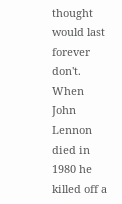thought would last forever don't. When John Lennon died in 1980 he killed off a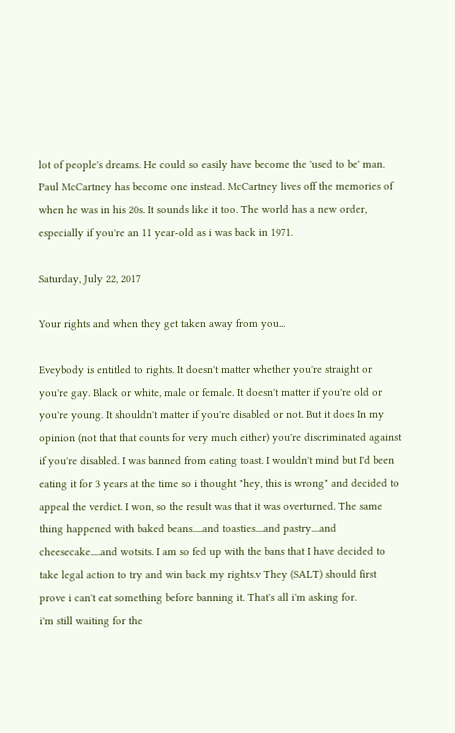lot of people's dreams. He could so easily have become the 'used to be' man. Paul McCartney has become one instead. McCartney lives off the memories of when he was in his 20s. It sounds like it too. The world has a new order, especially if you're an 11 year-old as i was back in 1971.

Saturday, July 22, 2017

Your rights and when they get taken away from you...

Eveybody is entitled to rights. It doesn't matter whether you're straight or you're gay. Black or white, male or female. It doesn't matter if you're old or you're young. It shouldn't matter if you're disabled or not. But it does In my opinion (not that that counts for very much either) you're discriminated against if you're disabled. I was banned from eating toast. I wouldn't mind but I'd been eating it for 3 years at the time so i thought "hey, this is wrong" and decided to appeal the verdict. I won, so the result was that it was overturned. The same thing happened with baked beans.....and toasties....and pastry....and cheesecake.....and wotsits. I am so fed up with the bans that I have decided to take legal action to try and win back my rights.v They (SALT) should first prove i can't eat something before banning it. That's all i'm asking for.
i'm still waiting for the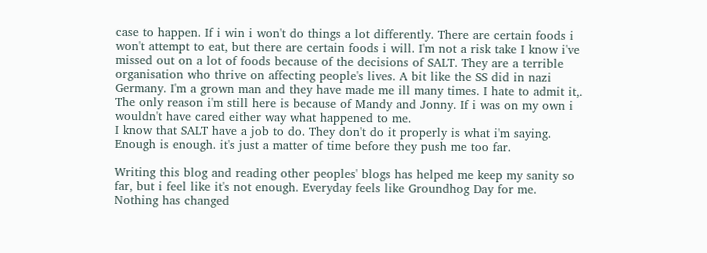case to happen. If i win i won't do things a lot differently. There are certain foods i won't attempt to eat, but there are certain foods i will. I'm not a risk take I know i've missed out on a lot of foods because of the decisions of SALT. They are a terrible organisation who thrive on affecting people's lives. A bit like the SS did in nazi Germany. I'm a grown man and they have made me ill many times. I hate to admit it,. The only reason i'm still here is because of Mandy and Jonny. If i was on my own i wouldn't have cared either way what happened to me.
I know that SALT have a job to do. They don't do it properly is what i'm saying. Enough is enough. it's just a matter of time before they push me too far.

Writing this blog and reading other peoples' blogs has helped me keep my sanity so far, but i feel like it's not enough. Everyday feels like Groundhog Day for me. Nothing has changed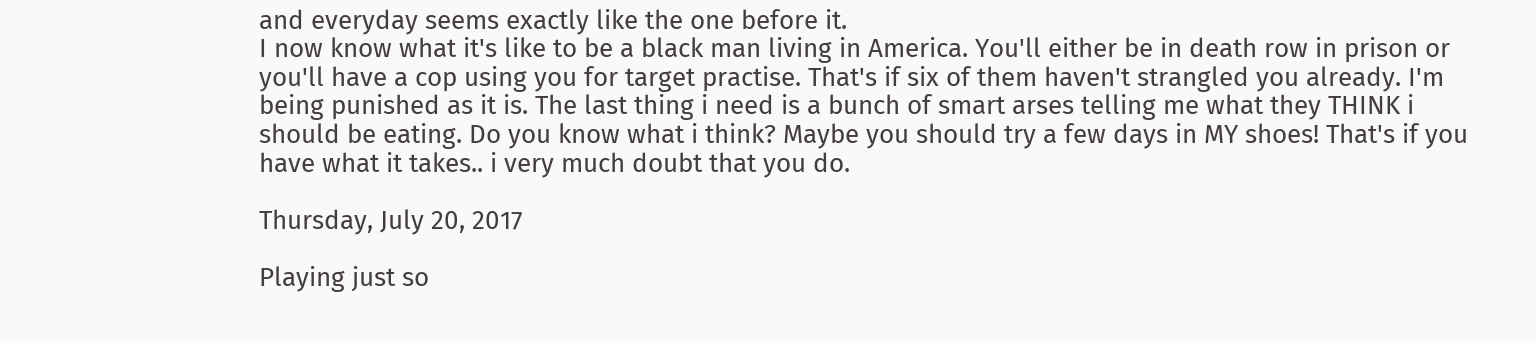and everyday seems exactly like the one before it.
I now know what it's like to be a black man living in America. You'll either be in death row in prison or you'll have a cop using you for target practise. That's if six of them haven't strangled you already. I'm being punished as it is. The last thing i need is a bunch of smart arses telling me what they THINK i should be eating. Do you know what i think? Maybe you should try a few days in MY shoes! That's if you have what it takes.. i very much doubt that you do.

Thursday, July 20, 2017

Playing just so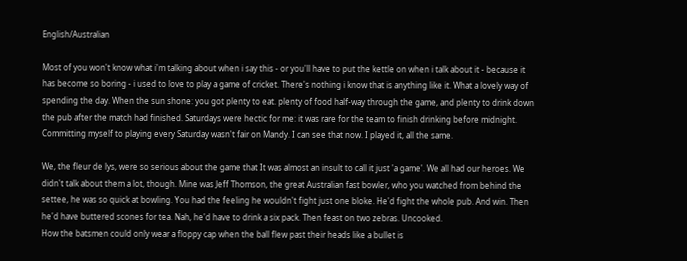English/Australian

Most of you won't know what i'm talking about when i say this - or you'll have to put the kettle on when i talk about it - because it has become so boring - i used to love to play a game of cricket. There's nothing i know that is anything like it. What a lovely way of spending the day. When the sun shone: you got plenty to eat. plenty of food half-way through the game, and plenty to drink down the pub after the match had finished. Saturdays were hectic for me: it was rare for the team to finish drinking before midnight. Committing myself to playing every Saturday wasn't fair on Mandy. I can see that now. I played it, all the same.

We, the fleur de lys, were so serious about the game that It was almost an insult to call it just 'a game'. We all had our heroes. We didn't talk about them a lot, though. Mine was Jeff Thomson, the great Australian fast bowler, who you watched from behind the settee, he was so quick at bowling. You had the feeling he wouldn't fight just one bloke. He'd fight the whole pub. And win. Then he'd have buttered scones for tea. Nah, he'd have to drink a six pack. Then feast on two zebras. Uncooked.
How the batsmen could only wear a floppy cap when the ball flew past their heads like a bullet is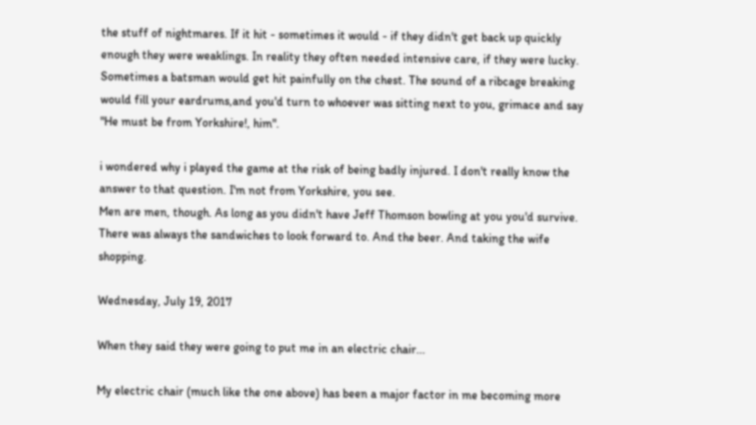the stuff of nightmares. If it hit - sometimes it would - if they didn't get back up quickly enough they were weaklings. In reality they often needed intensive care, if they were lucky.
Sometimes a batsman would get hit painfully on the chest. The sound of a ribcage breaking would fill your eardrums,and you'd turn to whoever was sitting next to you, grimace and say "He must be from Yorkshire!, him".

i wondered why i played the game at the risk of being badly injured. I don't really know the answer to that question. I'm not from Yorkshire, you see.
Men are men, though. As long as you didn't have Jeff Thomson bowling at you you'd survive. There was always the sandwiches to look forward to. And the beer. And taking the wife shopping.

Wednesday, July 19, 2017

When they said they were going to put me in an electric chair...

My electric chair (much like the one above) has been a major factor in me becoming more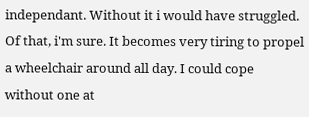independant. Without it i would have struggled. Of that, i'm sure. It becomes very tiring to propel a wheelchair around all day. I could cope without one at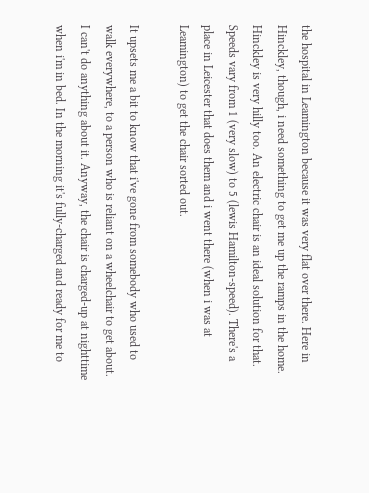the hospital in Leamington because it was very flat over there. Here in Hinckley, though, i need something to get me up the ramps in the home. Hinckley is very hilly too. An electric chair is an ideal solution for that. Speeds vary from 1 (very slow) to 5 (lewis Hamilton-speed). There's a place in Leicester that does them and i went there (when i was at Leamington) to get the chair sorted out.

It upsets me a bit to know that i've gone from somebody who used to walk everywhere, to a person who is reliant on a wheelchair to get about. I can't do anything about it. Anyway, the chair is charged-up at nighttime when i'm in bed. In the morning it's fully-charged and ready for me to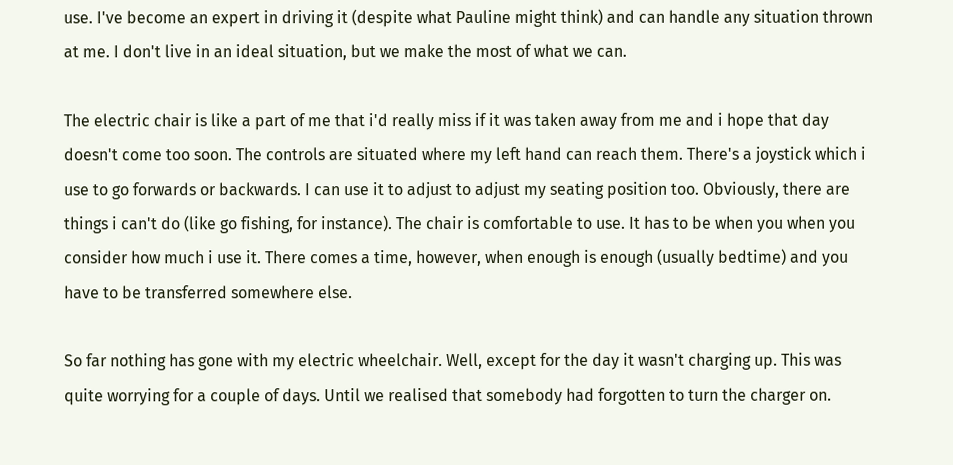use. I've become an expert in driving it (despite what Pauline might think) and can handle any situation thrown at me. I don't live in an ideal situation, but we make the most of what we can.

The electric chair is like a part of me that i'd really miss if it was taken away from me and i hope that day doesn't come too soon. The controls are situated where my left hand can reach them. There's a joystick which i use to go forwards or backwards. I can use it to adjust to adjust my seating position too. Obviously, there are things i can't do (like go fishing, for instance). The chair is comfortable to use. It has to be when you when you consider how much i use it. There comes a time, however, when enough is enough (usually bedtime) and you have to be transferred somewhere else.

So far nothing has gone with my electric wheelchair. Well, except for the day it wasn't charging up. This was quite worrying for a couple of days. Until we realised that somebody had forgotten to turn the charger on.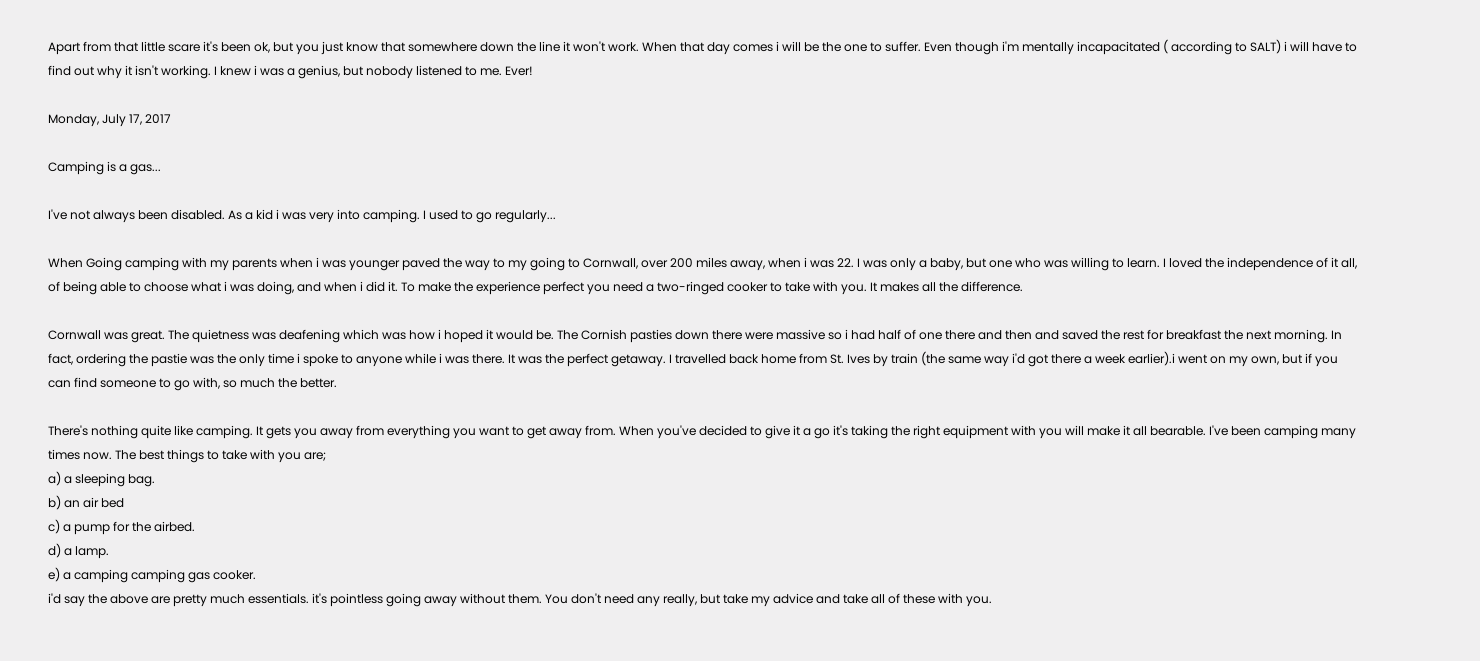Apart from that little scare it's been ok, but you just know that somewhere down the line it won't work. When that day comes i will be the one to suffer. Even though i'm mentally incapacitated ( according to SALT) i will have to find out why it isn't working. I knew i was a genius, but nobody listened to me. Ever!

Monday, July 17, 2017

Camping is a gas...

I've not always been disabled. As a kid i was very into camping. I used to go regularly...

When Going camping with my parents when i was younger paved the way to my going to Cornwall, over 200 miles away, when i was 22. I was only a baby, but one who was willing to learn. I loved the independence of it all, of being able to choose what i was doing, and when i did it. To make the experience perfect you need a two-ringed cooker to take with you. It makes all the difference.

Cornwall was great. The quietness was deafening which was how i hoped it would be. The Cornish pasties down there were massive so i had half of one there and then and saved the rest for breakfast the next morning. In fact, ordering the pastie was the only time i spoke to anyone while i was there. It was the perfect getaway. I travelled back home from St. Ives by train (the same way i'd got there a week earlier).i went on my own, but if you can find someone to go with, so much the better.

There's nothing quite like camping. It gets you away from everything you want to get away from. When you've decided to give it a go it's taking the right equipment with you will make it all bearable. I've been camping many times now. The best things to take with you are;
a) a sleeping bag.
b) an air bed
c) a pump for the airbed.
d) a lamp.
e) a camping camping gas cooker.
i'd say the above are pretty much essentials. it's pointless going away without them. You don't need any really, but take my advice and take all of these with you.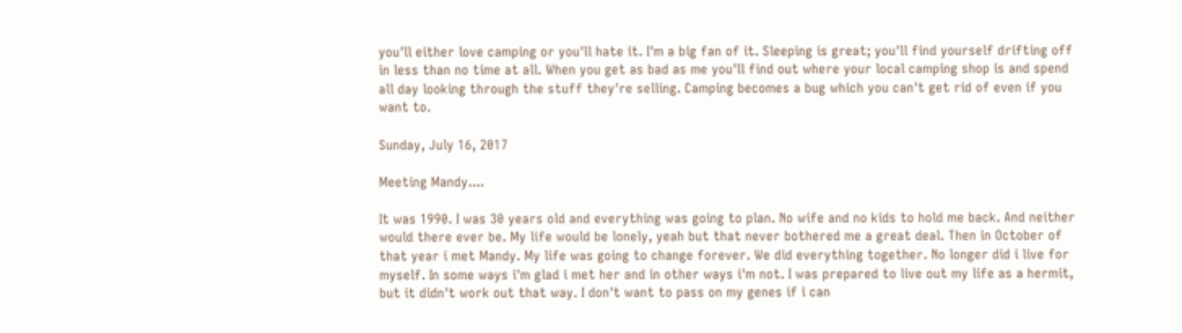you'll either love camping or you'll hate it. I'm a big fan of it. Sleeping is great; you'll find yourself drifting off in less than no time at all. When you get as bad as me you'll find out where your local camping shop is and spend all day looking through the stuff they're selling. Camping becomes a bug which you can't get rid of even if you want to.

Sunday, July 16, 2017

Meeting Mandy....

It was 1990. I was 30 years old and everything was going to plan. No wife and no kids to hold me back. And neither would there ever be. My life would be lonely, yeah but that never bothered me a great deal. Then in October of that year i met Mandy. My life was going to change forever. We did everything together. No longer did i live for myself. In some ways i'm glad i met her and in other ways i'm not. I was prepared to live out my life as a hermit, but it didn't work out that way. I don't want to pass on my genes if i can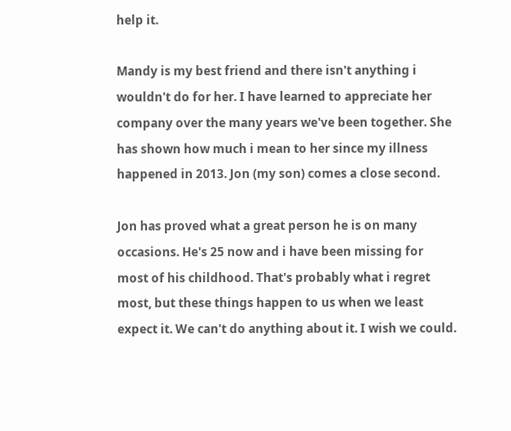help it.

Mandy is my best friend and there isn't anything i wouldn't do for her. I have learned to appreciate her company over the many years we've been together. She has shown how much i mean to her since my illness happened in 2013. Jon (my son) comes a close second.

Jon has proved what a great person he is on many occasions. He's 25 now and i have been missing for most of his childhood. That's probably what i regret most, but these things happen to us when we least expect it. We can't do anything about it. I wish we could.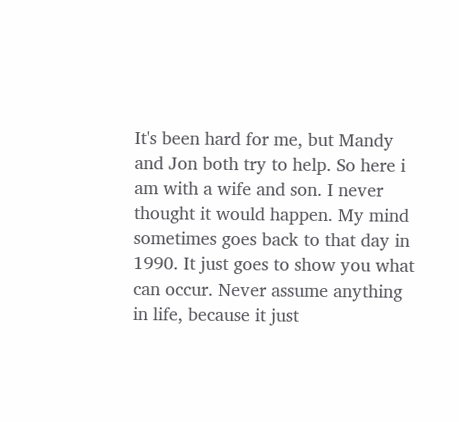It's been hard for me, but Mandy and Jon both try to help. So here i am with a wife and son. I never thought it would happen. My mind sometimes goes back to that day in 1990. It just goes to show you what can occur. Never assume anything in life, because it just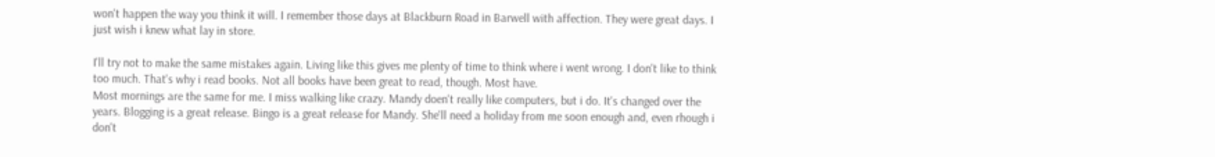won't happen the way you think it will. I remember those days at Blackburn Road in Barwell with affection. They were great days. I just wish i knew what lay in store.

I'll try not to make the same mistakes again. Living like this gives me plenty of time to think where i went wrong. I don't like to think too much. That's why i read books. Not all books have been great to read, though. Most have.
Most mornings are the same for me. I miss walking like crazy. Mandy doen't really like computers, but i do. It's changed over the years. Blogging is a great release. Bingo is a great release for Mandy. She'll need a holiday from me soon enough and, even rhough i don't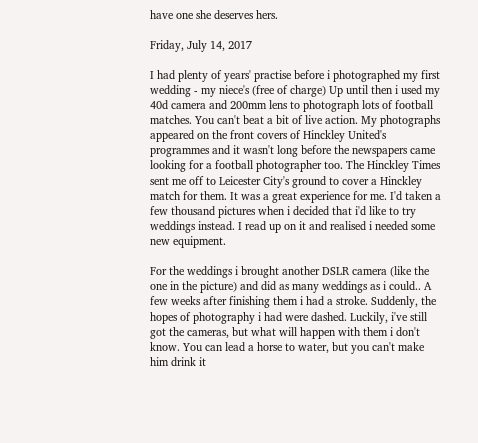have one she deserves hers.

Friday, July 14, 2017

I had plenty of years' practise before i photographed my first wedding - my niece's (free of charge) Up until then i used my 40d camera and 200mm lens to photograph lots of football matches. You can't beat a bit of live action. My photographs appeared on the front covers of Hinckley United's programmes and it wasn't long before the newspapers came looking for a football photographer too. The Hinckley Times sent me off to Leicester City's ground to cover a Hinckley match for them. It was a great experience for me. I'd taken a few thousand pictures when i decided that i'd like to try weddings instead. I read up on it and realised i needed some new equipment.

For the weddings i brought another DSLR camera (like the one in the picture) and did as many weddings as i could.. A few weeks after finishing them i had a stroke. Suddenly, the hopes of photography i had were dashed. Luckily, i've still got the cameras, but what will happen with them i don't know. You can lead a horse to water, but you can't make him drink it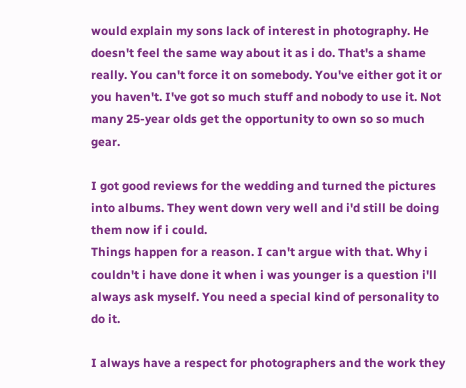would explain my sons lack of interest in photography. He doesn't feel the same way about it as i do. That's a shame really. You can't force it on somebody. You've either got it or you haven't. I've got so much stuff and nobody to use it. Not many 25-year olds get the opportunity to own so so much gear.

I got good reviews for the wedding and turned the pictures into albums. They went down very well and i'd still be doing them now if i could.
Things happen for a reason. I can't argue with that. Why i couldn't i have done it when i was younger is a question i'll always ask myself. You need a special kind of personality to do it.

I always have a respect for photographers and the work they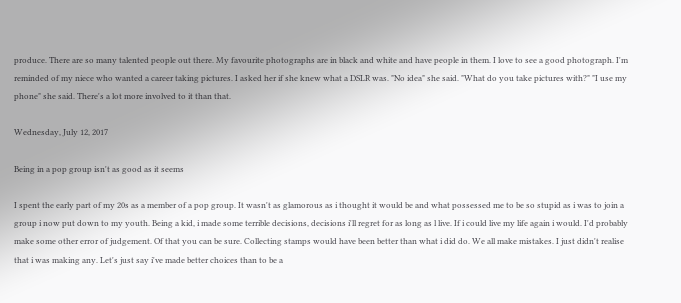produce. There are so many talented people out there. My favourite photographs are in black and white and have people in them. I love to see a good photograph. I'm reminded of my niece who wanted a career taking pictures. I asked her if she knew what a DSLR was. "No idea" she said. "What do you take pictures with?" "I use my phone" she said. There's a lot more involved to it than that.

Wednesday, July 12, 2017

Being in a pop group isn't as good as it seems

I spent the early part of my 20s as a member of a pop group. It wasn't as glamorous as i thought it would be and what possessed me to be so stupid as i was to join a group i now put down to my youth. Being a kid, i made some terrible decisions, decisions i'll regret for as long as l live. If i could live my life again i would. I'd probably make some other error of judgement. Of that you can be sure. Collecting stamps would have been better than what i did do. We all make mistakes. I just didn't realise that i was making any. Let's just say i've made better choices than to be a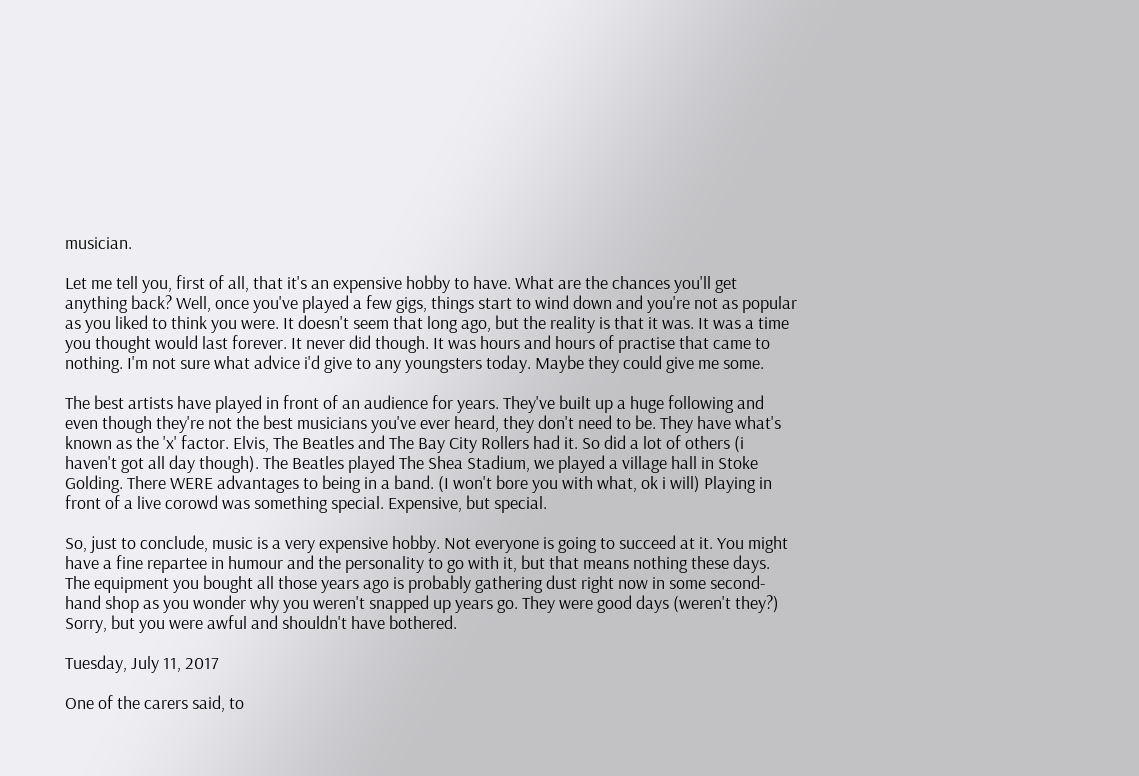musician.

Let me tell you, first of all, that it's an expensive hobby to have. What are the chances you'll get anything back? Well, once you've played a few gigs, things start to wind down and you're not as popular as you liked to think you were. It doesn't seem that long ago, but the reality is that it was. It was a time you thought would last forever. It never did though. It was hours and hours of practise that came to nothing. I'm not sure what advice i'd give to any youngsters today. Maybe they could give me some.

The best artists have played in front of an audience for years. They've built up a huge following and even though they're not the best musicians you've ever heard, they don't need to be. They have what's known as the 'x' factor. Elvis, The Beatles and The Bay City Rollers had it. So did a lot of others (i haven't got all day though). The Beatles played The Shea Stadium, we played a village hall in Stoke Golding. There WERE advantages to being in a band. (I won't bore you with what, ok i will) Playing in front of a live corowd was something special. Expensive, but special.

So, just to conclude, music is a very expensive hobby. Not everyone is going to succeed at it. You might have a fine repartee in humour and the personality to go with it, but that means nothing these days. The equipment you bought all those years ago is probably gathering dust right now in some second-hand shop as you wonder why you weren't snapped up years go. They were good days (weren't they?) Sorry, but you were awful and shouldn't have bothered.

Tuesday, July 11, 2017

One of the carers said, to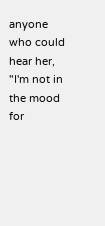anyone who could hear her, "I'm not in the mood for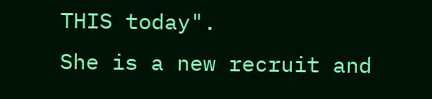THIS today".
She is a new recruit and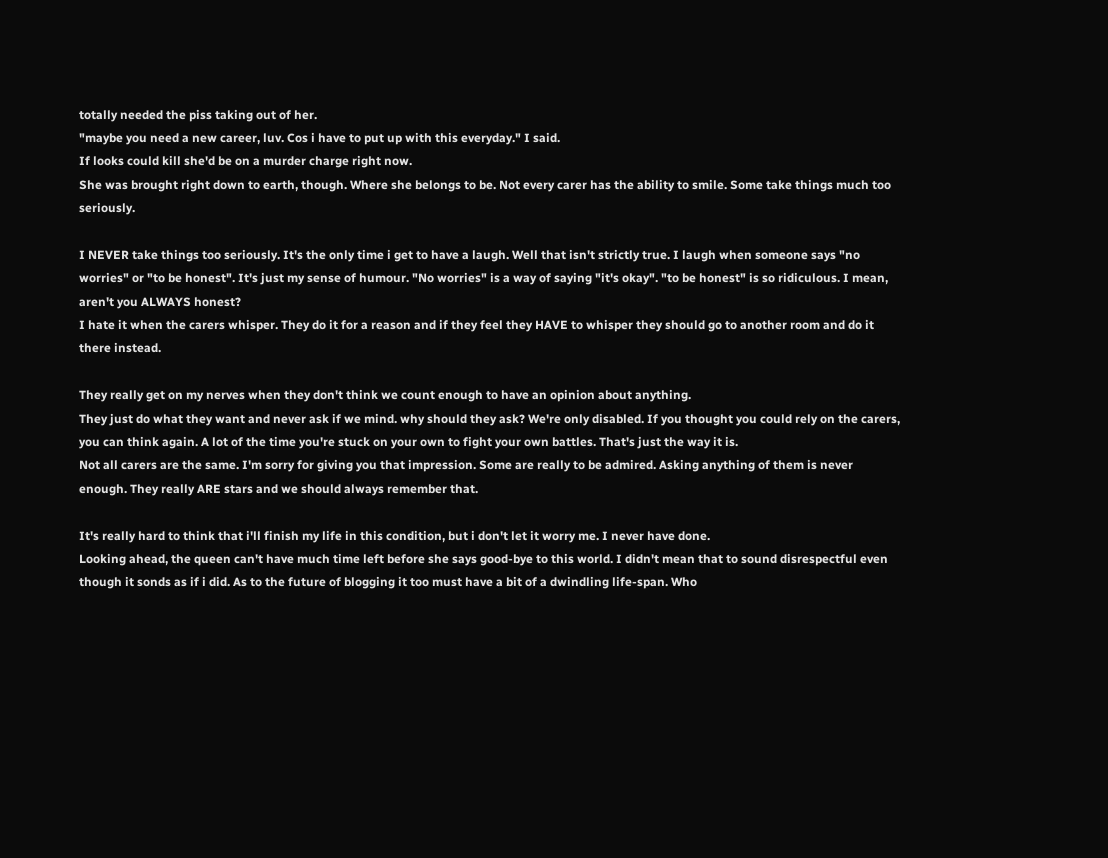totally needed the piss taking out of her.
"maybe you need a new career, luv. Cos i have to put up with this everyday." I said.
If looks could kill she'd be on a murder charge right now.
She was brought right down to earth, though. Where she belongs to be. Not every carer has the ability to smile. Some take things much too seriously.

I NEVER take things too seriously. It's the only time i get to have a laugh. Well that isn't strictly true. I laugh when someone says "no worries" or "to be honest". It's just my sense of humour. "No worries" is a way of saying "it's okay". "to be honest" is so ridiculous. I mean, aren't you ALWAYS honest?
I hate it when the carers whisper. They do it for a reason and if they feel they HAVE to whisper they should go to another room and do it there instead.

They really get on my nerves when they don't think we count enough to have an opinion about anything.
They just do what they want and never ask if we mind. why should they ask? We're only disabled. If you thought you could rely on the carers, you can think again. A lot of the time you're stuck on your own to fight your own battles. That's just the way it is.
Not all carers are the same. I'm sorry for giving you that impression. Some are really to be admired. Asking anything of them is never enough. They really ARE stars and we should always remember that.

It's really hard to think that i'll finish my life in this condition, but i don't let it worry me. I never have done.
Looking ahead, the queen can't have much time left before she says good-bye to this world. I didn't mean that to sound disrespectful even though it sonds as if i did. As to the future of blogging it too must have a bit of a dwindling life-span. Who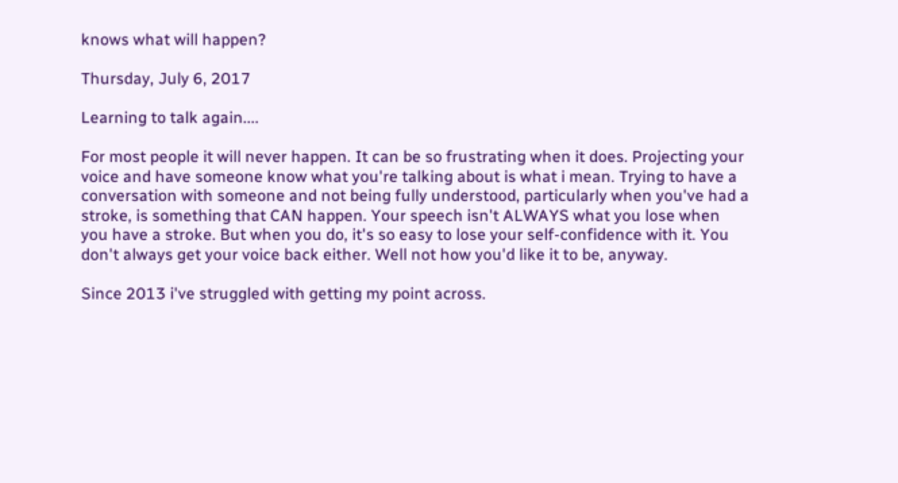knows what will happen?

Thursday, July 6, 2017

Learning to talk again....

For most people it will never happen. It can be so frustrating when it does. Projecting your voice and have someone know what you're talking about is what i mean. Trying to have a conversation with someone and not being fully understood, particularly when you've had a stroke, is something that CAN happen. Your speech isn't ALWAYS what you lose when you have a stroke. But when you do, it's so easy to lose your self-confidence with it. You don't always get your voice back either. Well not how you'd like it to be, anyway.

Since 2013 i've struggled with getting my point across.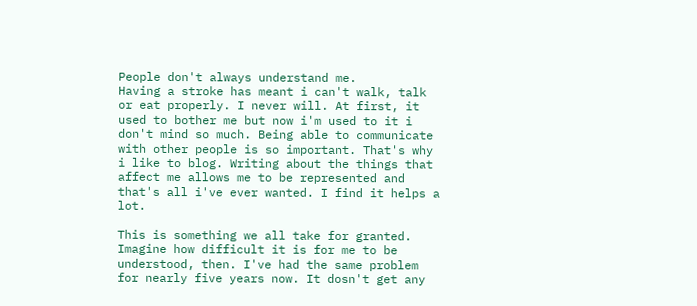People don't always understand me.
Having a stroke has meant i can't walk, talk or eat properly. I never will. At first, it used to bother me but now i'm used to it i don't mind so much. Being able to communicate with other people is so important. That's why i like to blog. Writing about the things that affect me allows me to be represented and that's all i've ever wanted. I find it helps a lot.

This is something we all take for granted. Imagine how difficult it is for me to be understood, then. I've had the same problem for nearly five years now. It dosn't get any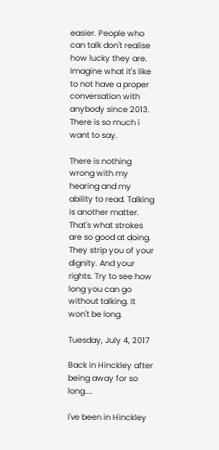easier. People who can talk don't realise how lucky they are. Imagine what it's like to not have a proper conversation with anybody since 2013. There is so much i want to say.

There is nothing wrong with my hearing and my ability to read. Talking is another matter. That's what strokes are so good at doing. They strip you of your dignity. And your rights. Try to see how long you can go without talking. It won't be long.

Tuesday, July 4, 2017

Back in Hinckley after being away for so long....

I've been in Hinckley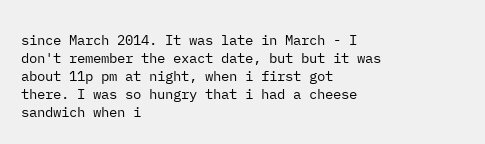since March 2014. It was late in March - I don't remember the exact date, but but it was about 11p pm at night, when i first got there. I was so hungry that i had a cheese sandwich when i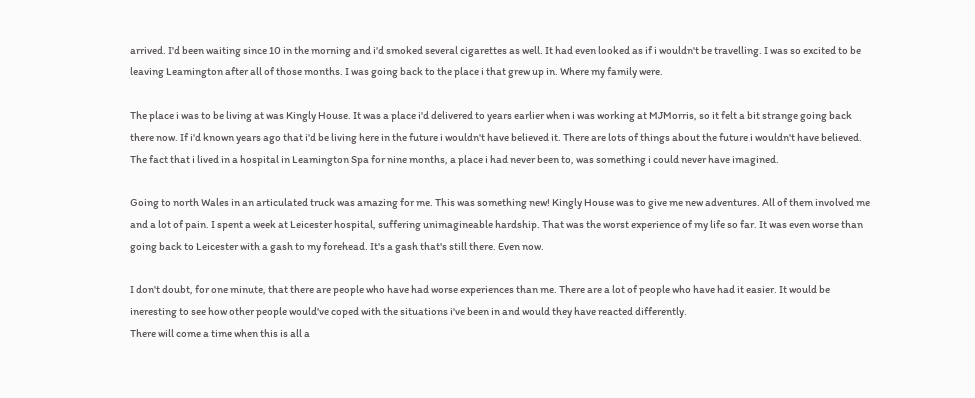arrived. I'd been waiting since 10 in the morning and i'd smoked several cigarettes as well. It had even looked as if i wouldn't be travelling. I was so excited to be leaving Leamington after all of those months. I was going back to the place i that grew up in. Where my family were.

The place i was to be living at was Kingly House. It was a place i'd delivered to years earlier when i was working at MJMorris, so it felt a bit strange going back there now. If i'd known years ago that i'd be living here in the future i wouldn't have believed it. There are lots of things about the future i wouldn't have believed.
The fact that i lived in a hospital in Leamington Spa for nine months, a place i had never been to, was something i could never have imagined.

Going to north Wales in an articulated truck was amazing for me. This was something new! Kingly House was to give me new adventures. All of them involved me and a lot of pain. I spent a week at Leicester hospital, suffering unimagineable hardship. That was the worst experience of my life so far. It was even worse than going back to Leicester with a gash to my forehead. It's a gash that's still there. Even now.

I don't doubt, for one minute, that there are people who have had worse experiences than me. There are a lot of people who have had it easier. It would be ineresting to see how other people would've coped with the situations i've been in and would they have reacted differently.
There will come a time when this is all a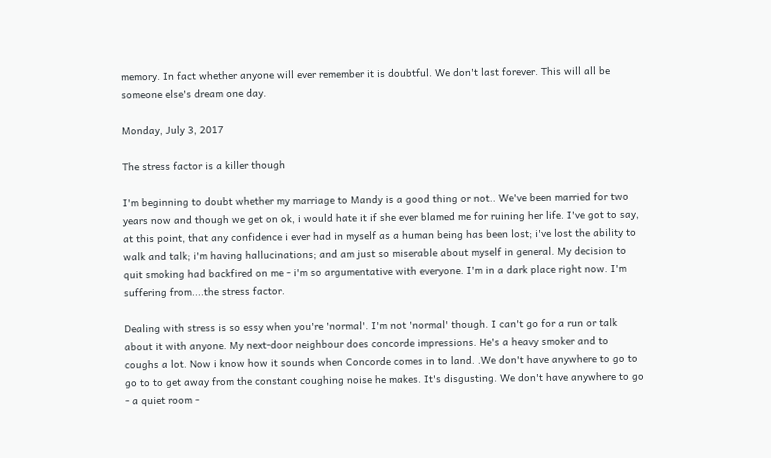memory. In fact whether anyone will ever remember it is doubtful. We don't last forever. This will all be someone else's dream one day.

Monday, July 3, 2017

The stress factor is a killer though

I'm beginning to doubt whether my marriage to Mandy is a good thing or not.. We've been married for two years now and though we get on ok, i would hate it if she ever blamed me for ruining her life. I've got to say, at this point, that any confidence i ever had in myself as a human being has been lost; i've lost the ability to walk and talk; i'm having hallucinations; and am just so miserable about myself in general. My decision to quit smoking had backfired on me - i'm so argumentative with everyone. I'm in a dark place right now. I'm suffering from....the stress factor.

Dealing with stress is so essy when you're 'normal'. I'm not 'normal' though. I can't go for a run or talk about it with anyone. My next-door neighbour does concorde impressions. He's a heavy smoker and to coughs a lot. Now i know how it sounds when Concorde comes in to land. .We don't have anywhere to go to go to to get away from the constant coughing noise he makes. It's disgusting. We don't have anywhere to go - a quiet room -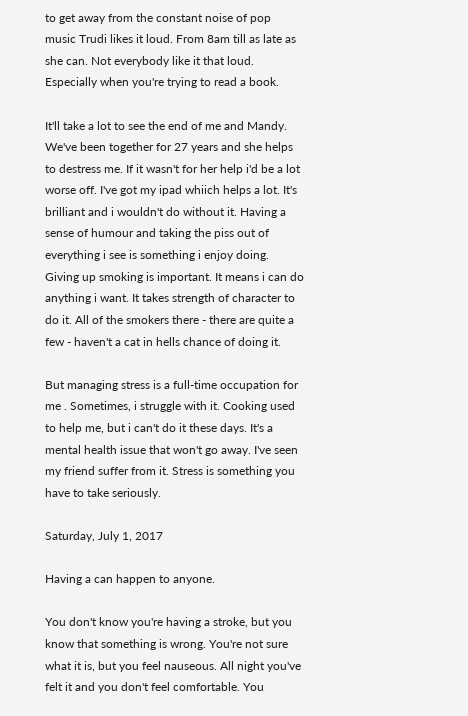to get away from the constant noise of pop music Trudi likes it loud. From 8am till as late as she can. Not everybody like it that loud. Especially when you're trying to read a book.

It'll take a lot to see the end of me and Mandy. We've been together for 27 years and she helps to destress me. If it wasn't for her help i'd be a lot worse off. I've got my ipad whiich helps a lot. It's brilliant and i wouldn't do without it. Having a sense of humour and taking the piss out of everything i see is something i enjoy doing. Giving up smoking is important. It means i can do anything i want. It takes strength of character to do it. All of the smokers there - there are quite a few - haven't a cat in hells chance of doing it.

But managing stress is a full-time occupation for me . Sometimes, i struggle with it. Cooking used to help me, but i can't do it these days. It's a mental health issue that won't go away. I've seen my friend suffer from it. Stress is something you have to take seriously.

Saturday, July 1, 2017

Having a can happen to anyone.

You don't know you're having a stroke, but you know that something is wrong. You're not sure what it is, but you feel nauseous. All night you've felt it and you don't feel comfortable. You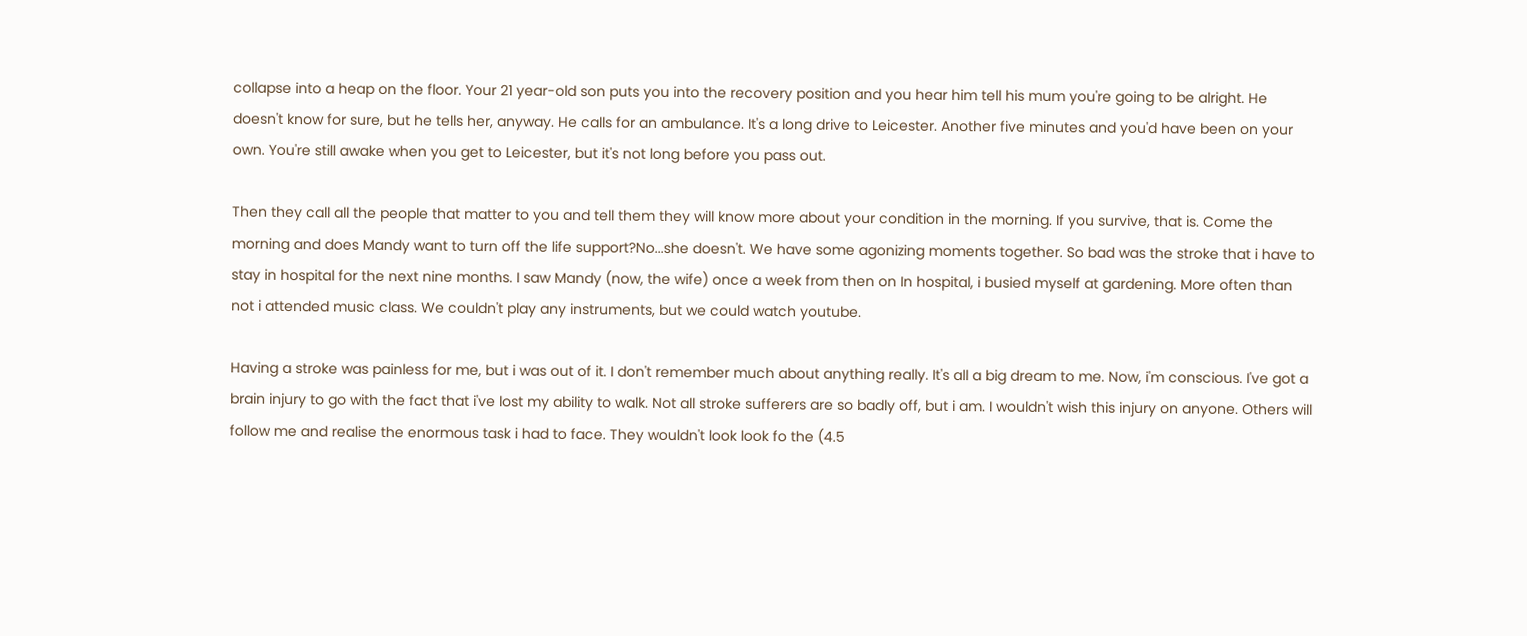collapse into a heap on the floor. Your 21 year-old son puts you into the recovery position and you hear him tell his mum you're going to be alright. He doesn't know for sure, but he tells her, anyway. He calls for an ambulance. It's a long drive to Leicester. Another five minutes and you'd have been on your own. You're still awake when you get to Leicester, but it's not long before you pass out.

Then they call all the people that matter to you and tell them they will know more about your condition in the morning. If you survive, that is. Come the morning and does Mandy want to turn off the life support?No...she doesn't. We have some agonizing moments together. So bad was the stroke that i have to stay in hospital for the next nine months. I saw Mandy (now, the wife) once a week from then on In hospital, i busied myself at gardening. More often than not i attended music class. We couldn't play any instruments, but we could watch youtube.

Having a stroke was painless for me, but i was out of it. I don't remember much about anything really. It's all a big dream to me. Now, i'm conscious. I've got a brain injury to go with the fact that i've lost my ability to walk. Not all stroke sufferers are so badly off, but i am. I wouldn't wish this injury on anyone. Others will follow me and realise the enormous task i had to face. They wouldn't look look fo the (4.5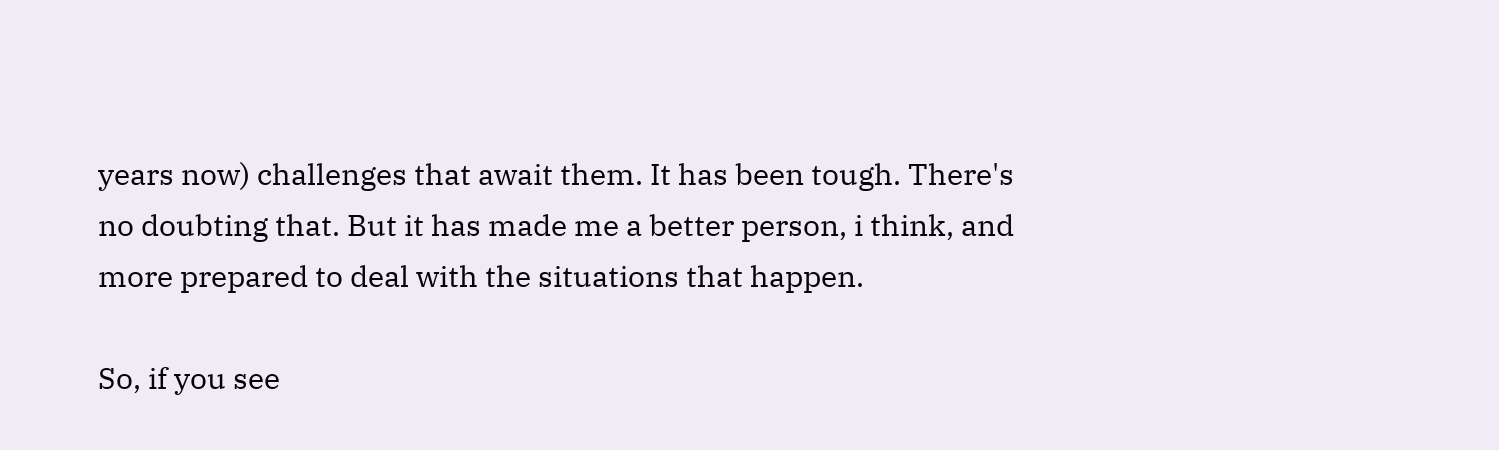years now) challenges that await them. It has been tough. There's no doubting that. But it has made me a better person, i think, and more prepared to deal with the situations that happen.

So, if you see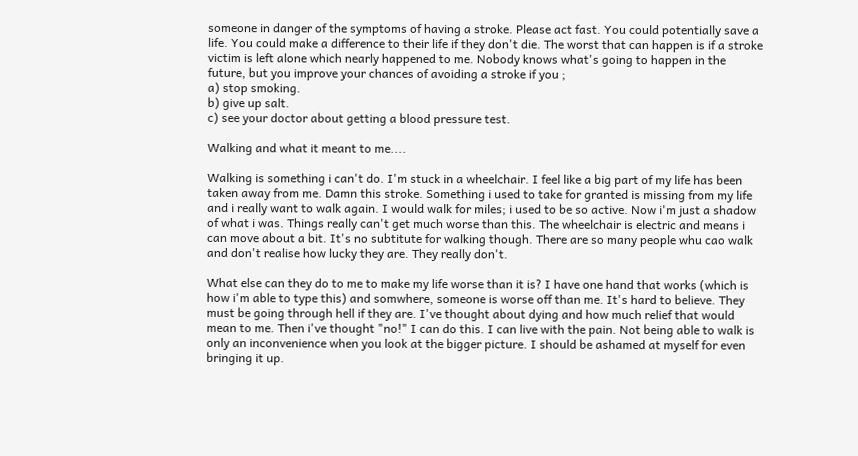someone in danger of the symptoms of having a stroke. Please act fast. You could potentially save a life. You could make a difference to their life if they don't die. The worst that can happen is if a stroke victim is left alone which nearly happened to me. Nobody knows what's going to happen in the future, but you improve your chances of avoiding a stroke if you ;
a) stop smoking.
b) give up salt.
c) see your doctor about getting a blood pressure test.

Walking and what it meant to me....

Walking is something i can't do. I'm stuck in a wheelchair. I feel like a big part of my life has been taken away from me. Damn this stroke. Something i used to take for granted is missing from my life and i really want to walk again. I would walk for miles; i used to be so active. Now i'm just a shadow of what i was. Things really can't get much worse than this. The wheelchair is electric and means i can move about a bit. It's no subtitute for walking though. There are so many people whu cao walk and don't realise how lucky they are. They really don't.

What else can they do to me to make my life worse than it is? I have one hand that works (which is how i'm able to type this) and somwhere, someone is worse off than me. It's hard to believe. They must be going through hell if they are. I've thought about dying and how much relief that would mean to me. Then i've thought "no!" I can do this. I can live with the pain. Not being able to walk is only an inconvenience when you look at the bigger picture. I should be ashamed at myself for even bringing it up.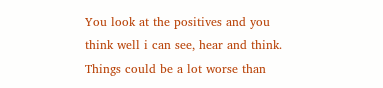You look at the positives and you think well i can see, hear and think. Things could be a lot worse than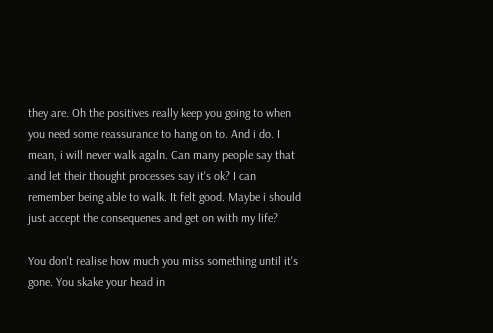they are. Oh the positives really keep you going to when you need some reassurance to hang on to. And i do. I mean, i will never walk agaln. Can many people say that and let their thought processes say it's ok? I can remember being able to walk. It felt good. Maybe i should just accept the consequenes and get on with my life?

You don't realise how much you miss something until it's gone. You skake your head in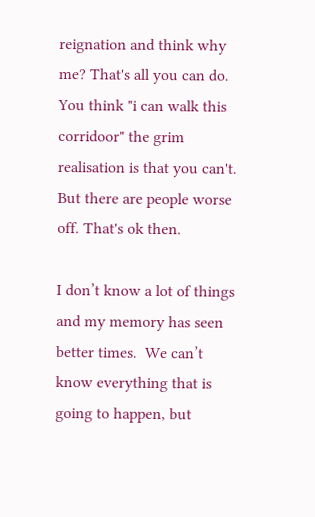reignation and think why me? That's all you can do. You think "i can walk this corridoor" the grim realisation is that you can't. But there are people worse off. That's ok then.

I don’t know a lot of things and my memory has seen better times.  We can’t know everything that is going to happen, but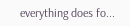everything does fo...